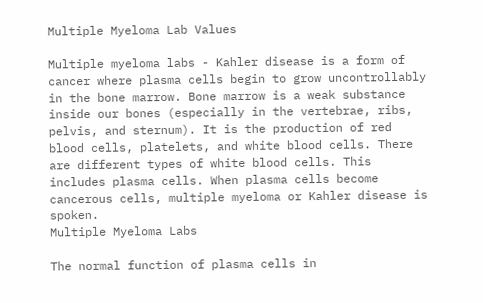Multiple Myeloma Lab Values

Multiple myeloma labs - Kahler disease is a form of cancer where plasma cells begin to grow uncontrollably in the bone marrow. Bone marrow is a weak substance inside our bones (especially in the vertebrae, ribs, pelvis, and sternum). It is the production of red blood cells, platelets, and white blood cells. There are different types of white blood cells. This includes plasma cells. When plasma cells become cancerous cells, multiple myeloma or Kahler disease is spoken.
Multiple Myeloma Labs

The normal function of plasma cells in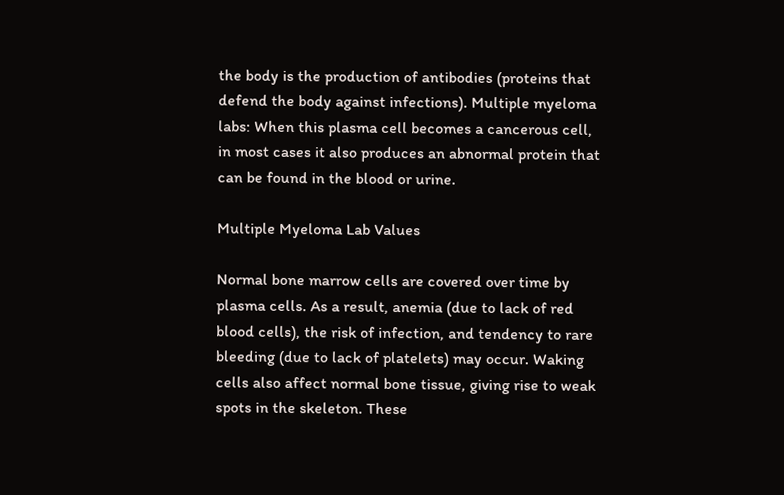the body is the production of antibodies (proteins that defend the body against infections). Multiple myeloma labs: When this plasma cell becomes a cancerous cell, in most cases it also produces an abnormal protein that can be found in the blood or urine.

Multiple Myeloma Lab Values

Normal bone marrow cells are covered over time by plasma cells. As a result, anemia (due to lack of red blood cells), the risk of infection, and tendency to rare bleeding (due to lack of platelets) may occur. Waking cells also affect normal bone tissue, giving rise to weak spots in the skeleton. These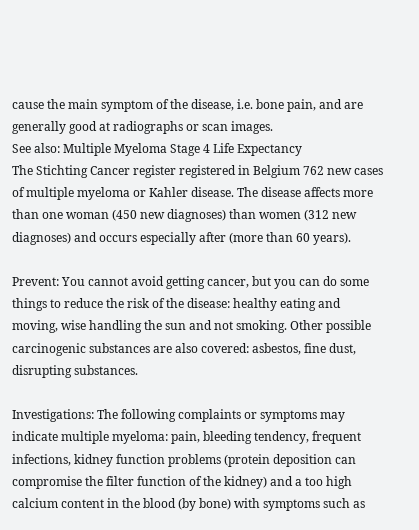cause the main symptom of the disease, i.e. bone pain, and are generally good at radiographs or scan images.
See also: Multiple Myeloma Stage 4 Life Expectancy
The Stichting Cancer register registered in Belgium 762 new cases of multiple myeloma or Kahler disease. The disease affects more than one woman (450 new diagnoses) than women (312 new diagnoses) and occurs especially after (more than 60 years).

Prevent: You cannot avoid getting cancer, but you can do some things to reduce the risk of the disease: healthy eating and moving, wise handling the sun and not smoking. Other possible carcinogenic substances are also covered: asbestos, fine dust, disrupting substances.

Investigations: The following complaints or symptoms may indicate multiple myeloma: pain, bleeding tendency, frequent infections, kidney function problems (protein deposition can compromise the filter function of the kidney) and a too high calcium content in the blood (by bone) with symptoms such as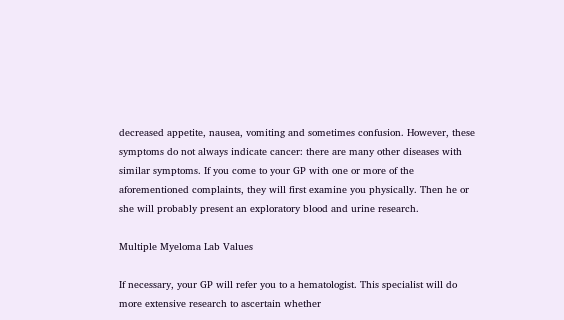decreased appetite, nausea, vomiting and sometimes confusion. However, these symptoms do not always indicate cancer: there are many other diseases with similar symptoms. If you come to your GP with one or more of the aforementioned complaints, they will first examine you physically. Then he or she will probably present an exploratory blood and urine research.

Multiple Myeloma Lab Values

If necessary, your GP will refer you to a hematologist. This specialist will do more extensive research to ascertain whether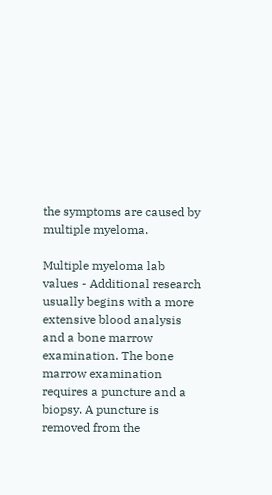the symptoms are caused by multiple myeloma.

Multiple myeloma lab values - Additional research usually begins with a more extensive blood analysis and a bone marrow examination. The bone marrow examination requires a puncture and a biopsy. A puncture is removed from the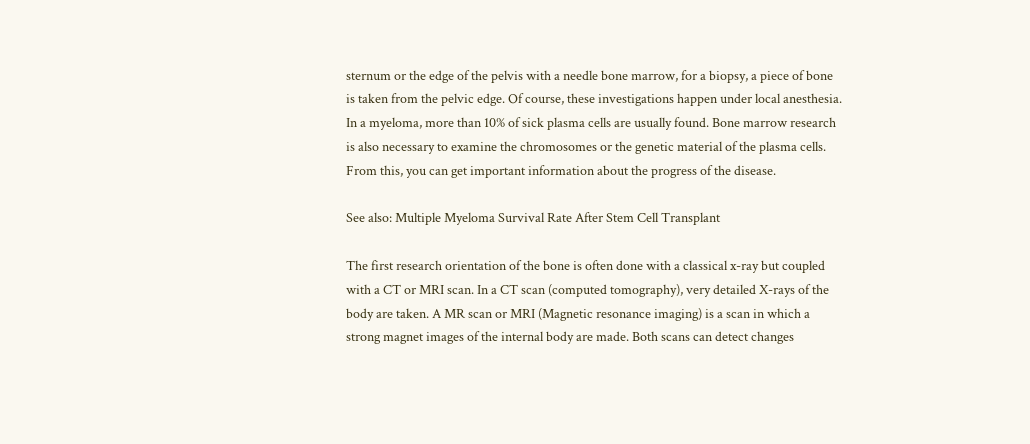sternum or the edge of the pelvis with a needle bone marrow, for a biopsy, a piece of bone is taken from the pelvic edge. Of course, these investigations happen under local anesthesia. In a myeloma, more than 10% of sick plasma cells are usually found. Bone marrow research is also necessary to examine the chromosomes or the genetic material of the plasma cells. From this, you can get important information about the progress of the disease.

See also: Multiple Myeloma Survival Rate After Stem Cell Transplant

The first research orientation of the bone is often done with a classical x-ray but coupled with a CT or MRI scan. In a CT scan (computed tomography), very detailed X-rays of the body are taken. A MR scan or MRI (Magnetic resonance imaging) is a scan in which a strong magnet images of the internal body are made. Both scans can detect changes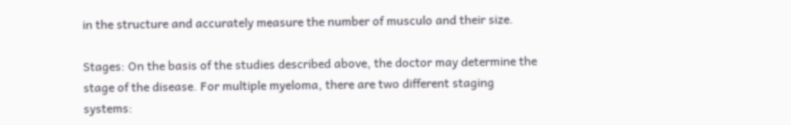in the structure and accurately measure the number of musculo and their size.

Stages: On the basis of the studies described above, the doctor may determine the stage of the disease. For multiple myeloma, there are two different staging systems: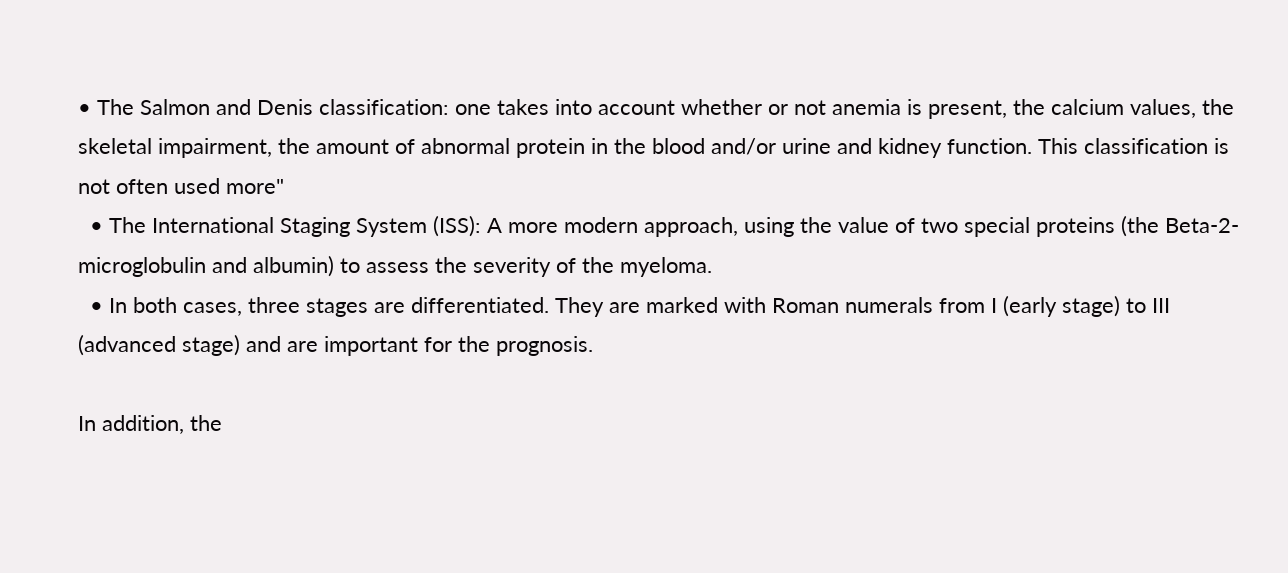• The Salmon and Denis classification: one takes into account whether or not anemia is present, the calcium values, the skeletal impairment, the amount of abnormal protein in the blood and/or urine and kidney function. This classification is not often used more"
  • The International Staging System (ISS): A more modern approach, using the value of two special proteins (the Beta-2-microglobulin and albumin) to assess the severity of the myeloma.
  • In both cases, three stages are differentiated. They are marked with Roman numerals from I (early stage) to III (advanced stage) and are important for the prognosis.

In addition, the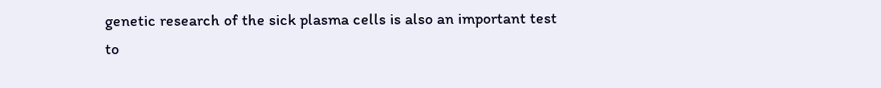genetic research of the sick plasma cells is also an important test to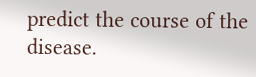predict the course of the disease.